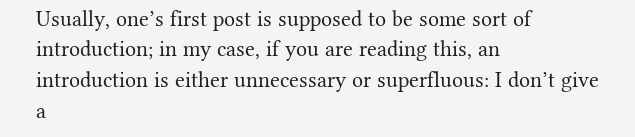Usually, one’s first post is supposed to be some sort of introduction; in my case, if you are reading this, an introduction is either unnecessary or superfluous: I don’t give a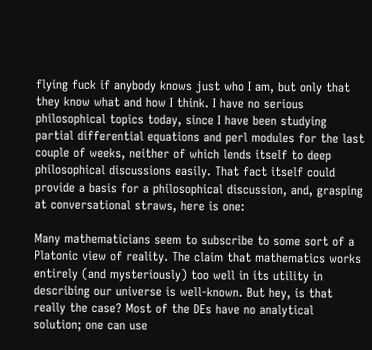flying fuck if anybody knows just who I am, but only that they know what and how I think. I have no serious philosophical topics today, since I have been studying partial differential equations and perl modules for the last couple of weeks, neither of which lends itself to deep philosophical discussions easily. That fact itself could provide a basis for a philosophical discussion, and, grasping at conversational straws, here is one:

Many mathematicians seem to subscribe to some sort of a Platonic view of reality. The claim that mathematics works entirely (and mysteriously) too well in its utility in describing our universe is well-known. But hey, is that really the case? Most of the DEs have no analytical solution; one can use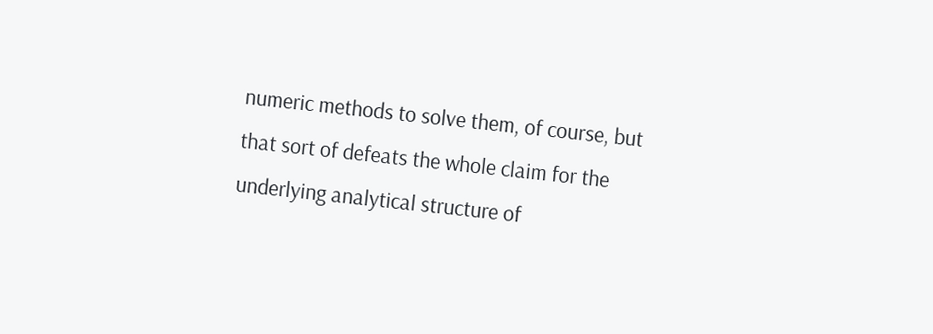numeric methods to solve them, of course, but that sort of defeats the whole claim for the underlying analytical structure of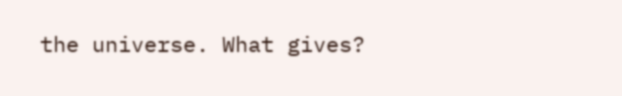the universe. What gives?